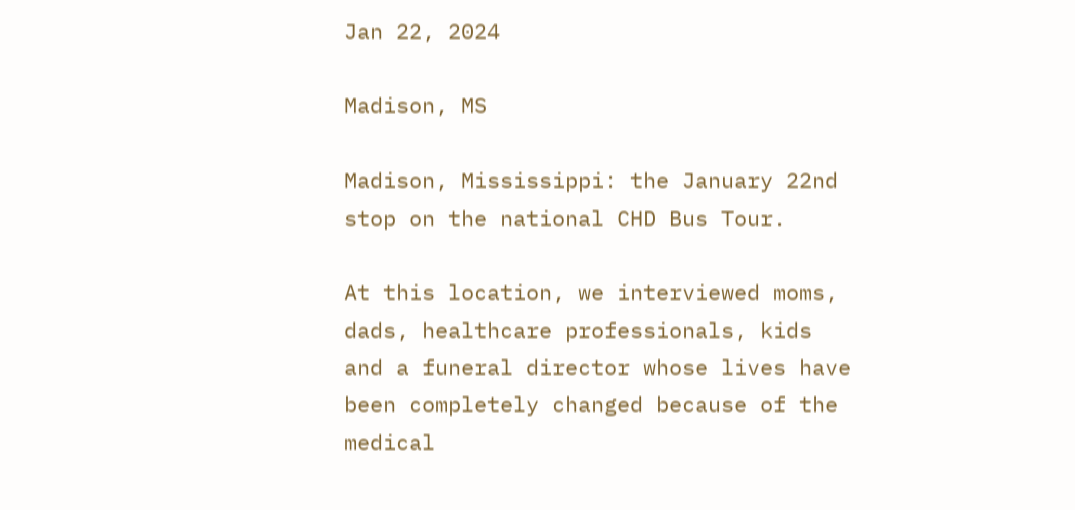Jan 22, 2024

Madison, MS

Madison, Mississippi: the January 22nd stop on the national CHD Bus Tour.

At this location, we interviewed moms, dads, healthcare professionals, kids and a funeral director whose lives have been completely changed because of the medical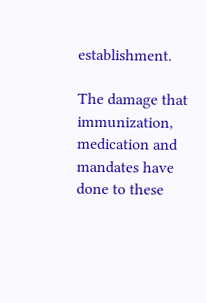establishment.

The damage that immunization, medication and mandates have done to these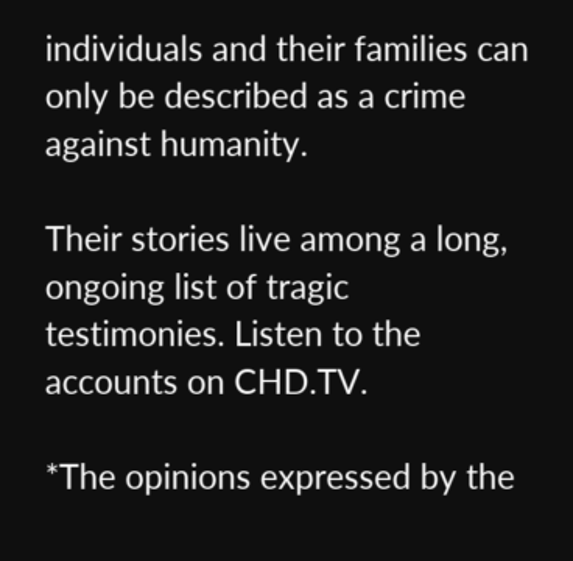individuals and their families can only be described as a crime against humanity.

Their stories live among a long, ongoing list of tragic testimonies. Listen to the accounts on CHD.TV.

*The opinions expressed by the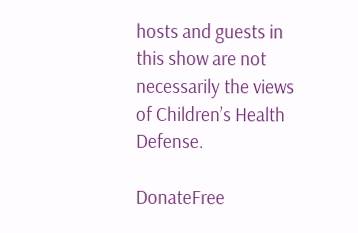hosts and guests in this show are not necessarily the views of Children’s Health Defense.

DonateFree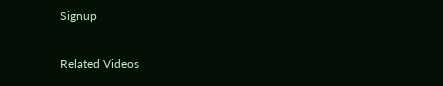Signup

Related Videos